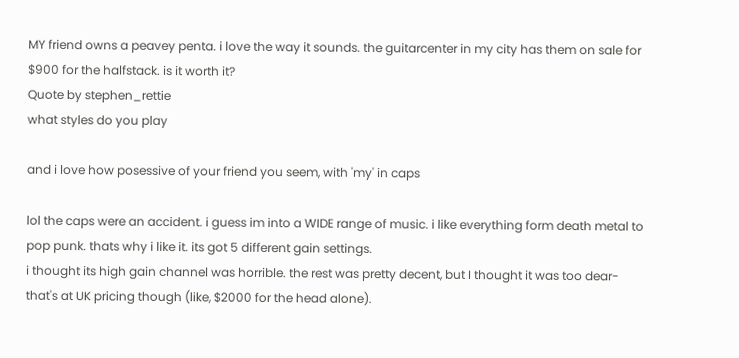MY friend owns a peavey penta. i love the way it sounds. the guitarcenter in my city has them on sale for $900 for the halfstack. is it worth it?
Quote by stephen_rettie
what styles do you play

and i love how posessive of your friend you seem, with 'my' in caps

lol the caps were an accident. i guess im into a WIDE range of music. i like everything form death metal to pop punk. thats why i like it. its got 5 different gain settings.
i thought its high gain channel was horrible. the rest was pretty decent, but I thought it was too dear- that's at UK pricing though (like, $2000 for the head alone).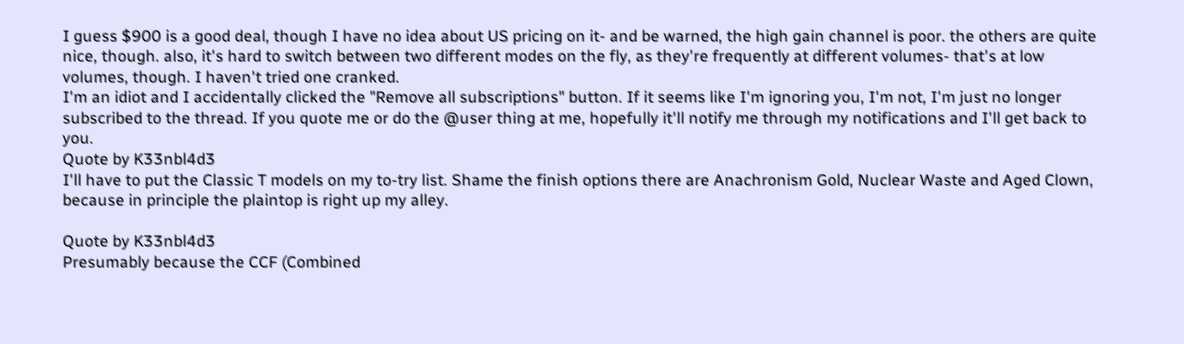I guess $900 is a good deal, though I have no idea about US pricing on it- and be warned, the high gain channel is poor. the others are quite nice, though. also, it's hard to switch between two different modes on the fly, as they're frequently at different volumes- that's at low volumes, though. I haven't tried one cranked.
I'm an idiot and I accidentally clicked the "Remove all subscriptions" button. If it seems like I'm ignoring you, I'm not, I'm just no longer subscribed to the thread. If you quote me or do the @user thing at me, hopefully it'll notify me through my notifications and I'll get back to you.
Quote by K33nbl4d3
I'll have to put the Classic T models on my to-try list. Shame the finish options there are Anachronism Gold, Nuclear Waste and Aged Clown, because in principle the plaintop is right up my alley.

Quote by K33nbl4d3
Presumably because the CCF (Combined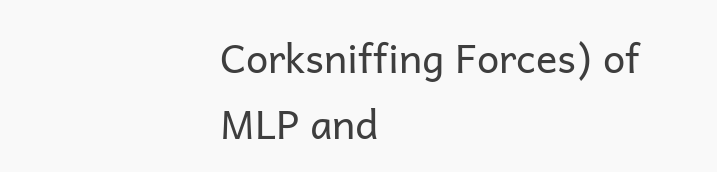Corksniffing Forces) of MLP and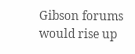Gibson forums would rise up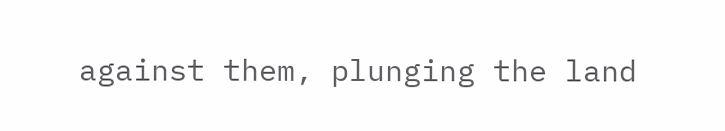against them, plunging the land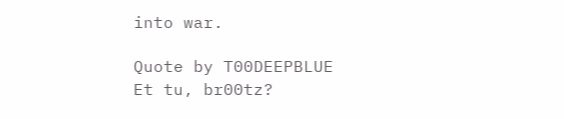into war.

Quote by T00DEEPBLUE
Et tu, br00tz?